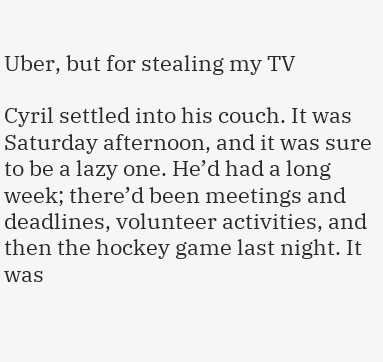Uber, but for stealing my TV

Cyril settled into his couch. It was Saturday afternoon, and it was sure to be a lazy one. He’d had a long week; there’d been meetings and deadlines, volunteer activities, and then the hockey game last night. It was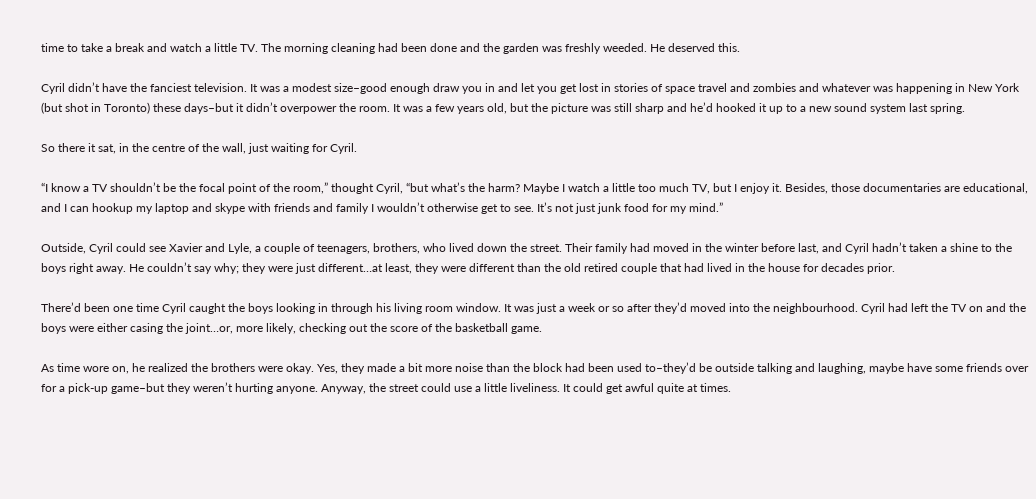time to take a break and watch a little TV. The morning cleaning had been done and the garden was freshly weeded. He deserved this.

Cyril didn’t have the fanciest television. It was a modest size–good enough draw you in and let you get lost in stories of space travel and zombies and whatever was happening in New York (but shot in Toronto) these days–but it didn’t overpower the room. It was a few years old, but the picture was still sharp and he’d hooked it up to a new sound system last spring.

So there it sat, in the centre of the wall, just waiting for Cyril.

“I know a TV shouldn’t be the focal point of the room,” thought Cyril, “but what’s the harm? Maybe I watch a little too much TV, but I enjoy it. Besides, those documentaries are educational, and I can hookup my laptop and skype with friends and family I wouldn’t otherwise get to see. It’s not just junk food for my mind.”

Outside, Cyril could see Xavier and Lyle, a couple of teenagers, brothers, who lived down the street. Their family had moved in the winter before last, and Cyril hadn’t taken a shine to the boys right away. He couldn’t say why; they were just different…at least, they were different than the old retired couple that had lived in the house for decades prior.

There’d been one time Cyril caught the boys looking in through his living room window. It was just a week or so after they’d moved into the neighbourhood. Cyril had left the TV on and the boys were either casing the joint…or, more likely, checking out the score of the basketball game.

As time wore on, he realized the brothers were okay. Yes, they made a bit more noise than the block had been used to–they’d be outside talking and laughing, maybe have some friends over for a pick-up game–but they weren’t hurting anyone. Anyway, the street could use a little liveliness. It could get awful quite at times.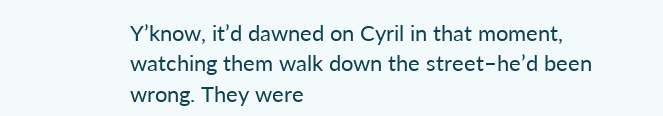Y’know, it’d dawned on Cyril in that moment, watching them walk down the street–he’d been wrong. They were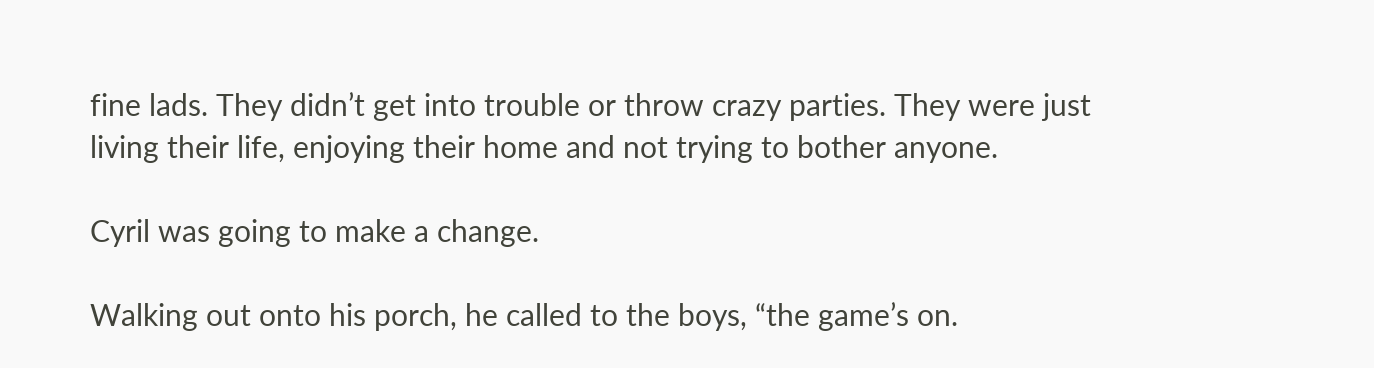fine lads. They didn’t get into trouble or throw crazy parties. They were just living their life, enjoying their home and not trying to bother anyone.

Cyril was going to make a change.

Walking out onto his porch, he called to the boys, “the game’s on.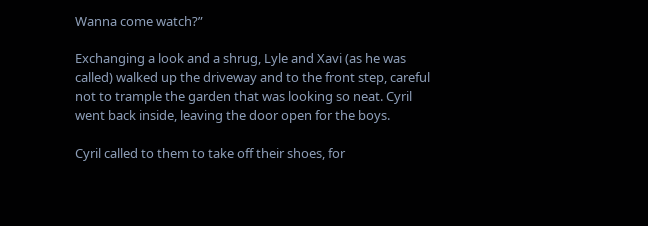Wanna come watch?”

Exchanging a look and a shrug, Lyle and Xavi (as he was called) walked up the driveway and to the front step, careful not to trample the garden that was looking so neat. Cyril went back inside, leaving the door open for the boys.

Cyril called to them to take off their shoes, for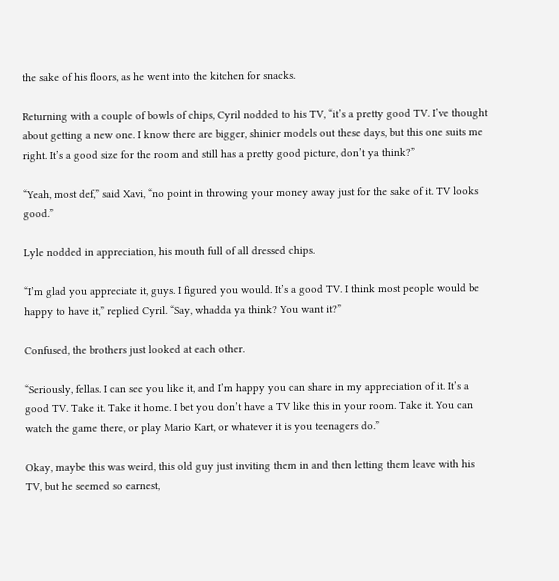the sake of his floors, as he went into the kitchen for snacks.

Returning with a couple of bowls of chips, Cyril nodded to his TV, “it’s a pretty good TV. I’ve thought about getting a new one. I know there are bigger, shinier models out these days, but this one suits me right. It’s a good size for the room and still has a pretty good picture, don’t ya think?”

“Yeah, most def,” said Xavi, “no point in throwing your money away just for the sake of it. TV looks good.”

Lyle nodded in appreciation, his mouth full of all dressed chips.

“I’m glad you appreciate it, guys. I figured you would. It’s a good TV. I think most people would be happy to have it,” replied Cyril. “Say, whadda ya think? You want it?”

Confused, the brothers just looked at each other.

“Seriously, fellas. I can see you like it, and I’m happy you can share in my appreciation of it. It’s a good TV. Take it. Take it home. I bet you don’t have a TV like this in your room. Take it. You can watch the game there, or play Mario Kart, or whatever it is you teenagers do.”

Okay, maybe this was weird, this old guy just inviting them in and then letting them leave with his TV, but he seemed so earnest,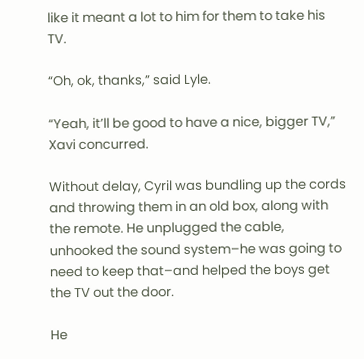like it meant a lot to him for them to take his TV.

“Oh, ok, thanks,” said Lyle.

“Yeah, it’ll be good to have a nice, bigger TV,” Xavi concurred.

Without delay, Cyril was bundling up the cords and throwing them in an old box, along with the remote. He unplugged the cable, unhooked the sound system–he was going to need to keep that–and helped the boys get the TV out the door.

He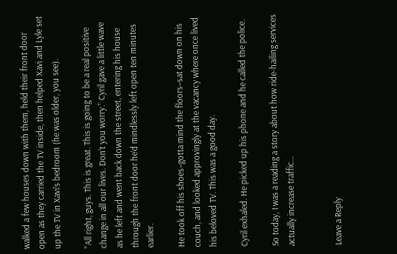walked a few houses down with them, held their front door open as they carried the TV inside, then helped Xavi and Lyle set up the TV in Xavi’s bedroom (he was older, you see).

“All right, guys. This is great. This is going to be a real positive change in all our lives. Don’t you worry.” Cyril gave a little wave as he left and went back down the street, entering his house through the front door he’d mindlessly left open ten minutes earlier.

He took off his shoes–gotta mind the floors–sat down on his couch, and looked approvingly at the vacancy where once lived his beloved TV. This was a good day.

Cyril exhaled. He picked up his phone and he called the police.

So today, I was a reading a story about how ride-hailing services actually increase traffic…


Leave a Reply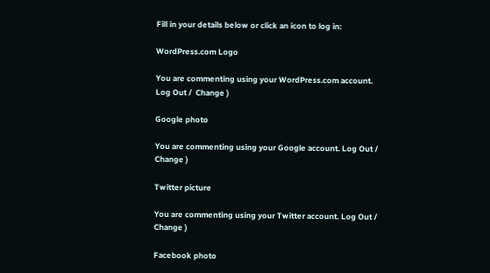Fill in your details below or click an icon to log in:

WordPress.com Logo

You are commenting using your WordPress.com account. Log Out /  Change )

Google photo

You are commenting using your Google account. Log Out /  Change )

Twitter picture

You are commenting using your Twitter account. Log Out /  Change )

Facebook photo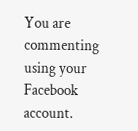You are commenting using your Facebook account.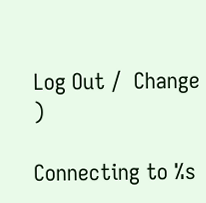Log Out /  Change )

Connecting to %s